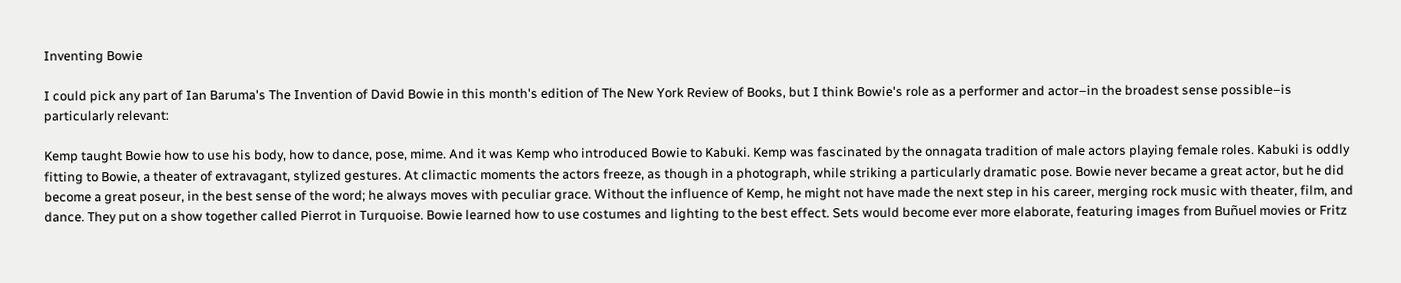Inventing Bowie

I could pick any part of Ian Baruma's The Invention of David Bowie in this month's edition of The New York Review of Books, but I think Bowie's role as a performer and actor–in the broadest sense possible–is particularly relevant:

Kemp taught Bowie how to use his body, how to dance, pose, mime. And it was Kemp who introduced Bowie to Kabuki. Kemp was fascinated by the onnagata tradition of male actors playing female roles. Kabuki is oddly fitting to Bowie, a theater of extravagant, stylized gestures. At climactic moments the actors freeze, as though in a photograph, while striking a particularly dramatic pose. Bowie never became a great actor, but he did become a great poseur, in the best sense of the word; he always moves with peculiar grace. Without the influence of Kemp, he might not have made the next step in his career, merging rock music with theater, film, and dance. They put on a show together called Pierrot in Turquoise. Bowie learned how to use costumes and lighting to the best effect. Sets would become ever more elaborate, featuring images from Buñuel movies or Fritz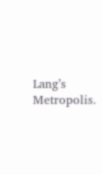Lang’s Metropolis.